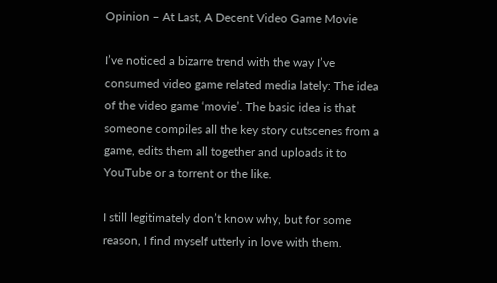Opinion – At Last, A Decent Video Game Movie

I’ve noticed a bizarre trend with the way I’ve consumed video game related media lately: The idea of the video game ‘movie’. The basic idea is that someone compiles all the key story cutscenes from a game, edits them all together and uploads it to YouTube or a torrent or the like.

I still legitimately don’t know why, but for some reason, I find myself utterly in love with them.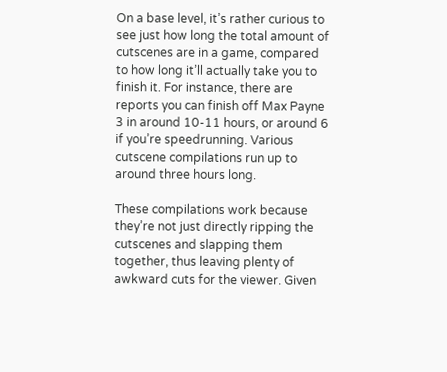On a base level, it’s rather curious to see just how long the total amount of cutscenes are in a game, compared to how long it’ll actually take you to finish it. For instance, there are reports you can finish off Max Payne 3 in around 10-11 hours, or around 6 if you’re speedrunning. Various cutscene compilations run up to around three hours long.

These compilations work because they’re not just directly ripping the cutscenes and slapping them together, thus leaving plenty of awkward cuts for the viewer. Given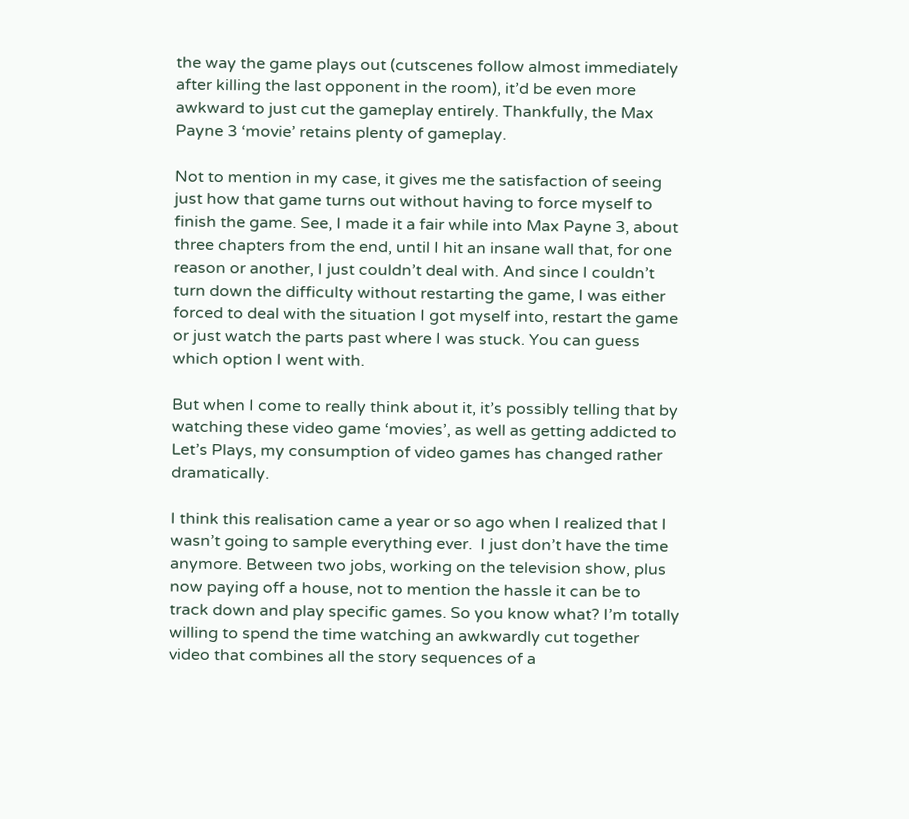the way the game plays out (cutscenes follow almost immediately after killing the last opponent in the room), it’d be even more awkward to just cut the gameplay entirely. Thankfully, the Max Payne 3 ‘movie’ retains plenty of gameplay.

Not to mention in my case, it gives me the satisfaction of seeing just how that game turns out without having to force myself to finish the game. See, I made it a fair while into Max Payne 3, about three chapters from the end, until I hit an insane wall that, for one reason or another, I just couldn’t deal with. And since I couldn’t turn down the difficulty without restarting the game, I was either forced to deal with the situation I got myself into, restart the game or just watch the parts past where I was stuck. You can guess which option I went with.

But when I come to really think about it, it’s possibly telling that by watching these video game ‘movies’, as well as getting addicted to Let’s Plays, my consumption of video games has changed rather dramatically.

I think this realisation came a year or so ago when I realized that I wasn’t going to sample everything ever.  I just don’t have the time anymore. Between two jobs, working on the television show, plus now paying off a house, not to mention the hassle it can be to track down and play specific games. So you know what? I’m totally willing to spend the time watching an awkwardly cut together video that combines all the story sequences of a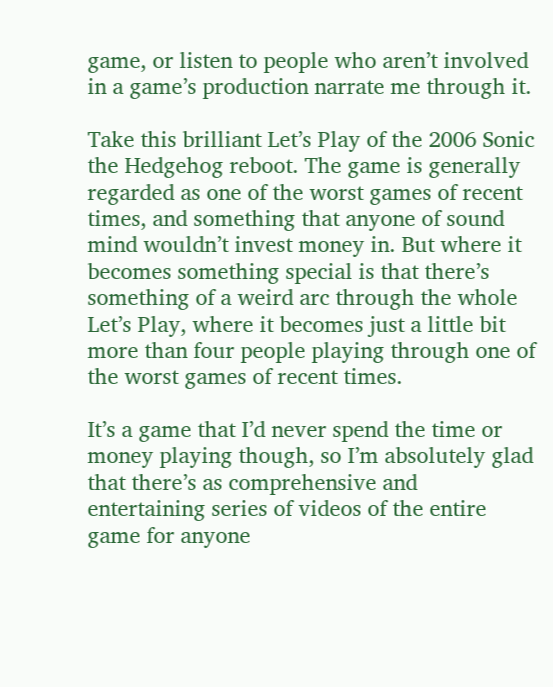game, or listen to people who aren’t involved in a game’s production narrate me through it.

Take this brilliant Let’s Play of the 2006 Sonic the Hedgehog reboot. The game is generally regarded as one of the worst games of recent times, and something that anyone of sound mind wouldn’t invest money in. But where it becomes something special is that there’s something of a weird arc through the whole Let’s Play, where it becomes just a little bit more than four people playing through one of the worst games of recent times.

It’s a game that I’d never spend the time or money playing though, so I’m absolutely glad that there’s as comprehensive and entertaining series of videos of the entire game for anyone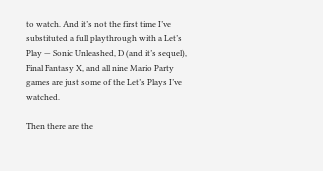to watch. And it’s not the first time I’ve substituted a full playthrough with a Let’s Play — Sonic Unleashed, D (and it’s sequel), Final Fantasy X, and all nine Mario Party games are just some of the Let’s Plays I’ve watched.

Then there are the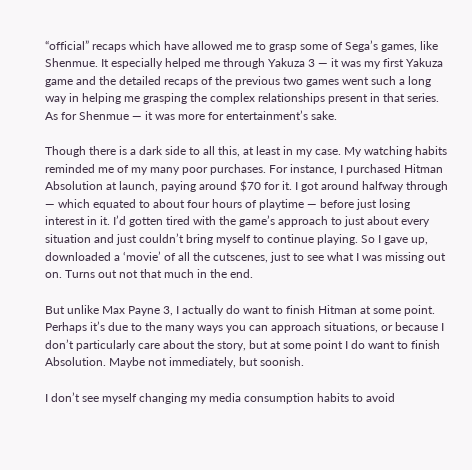“official” recaps which have allowed me to grasp some of Sega’s games, like Shenmue. It especially helped me through Yakuza 3 — it was my first Yakuza game and the detailed recaps of the previous two games went such a long way in helping me grasping the complex relationships present in that series. As for Shenmue — it was more for entertainment’s sake.

Though there is a dark side to all this, at least in my case. My watching habits reminded me of my many poor purchases. For instance, I purchased Hitman Absolution at launch, paying around $70 for it. I got around halfway through — which equated to about four hours of playtime — before just losing interest in it. I’d gotten tired with the game’s approach to just about every situation and just couldn’t bring myself to continue playing. So I gave up, downloaded a ‘movie’ of all the cutscenes, just to see what I was missing out on. Turns out not that much in the end.

But unlike Max Payne 3, I actually do want to finish Hitman at some point. Perhaps it’s due to the many ways you can approach situations, or because I don’t particularly care about the story, but at some point I do want to finish Absolution. Maybe not immediately, but soonish.

I don’t see myself changing my media consumption habits to avoid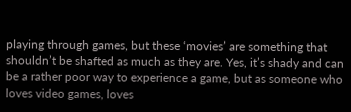playing through games, but these ‘movies’ are something that shouldn’t be shafted as much as they are. Yes, it’s shady and can be a rather poor way to experience a game, but as someone who loves video games, loves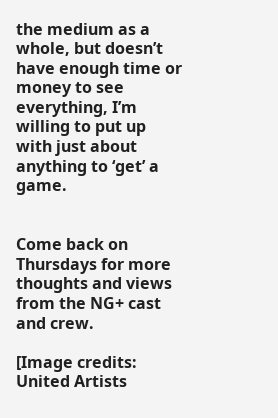the medium as a whole, but doesn’t have enough time or money to see everything, I’m willing to put up with just about anything to ‘get’ a game.


Come back on Thursdays for more thoughts and views from the NG+ cast and crew.

[Image credits: United Artists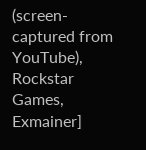(screen-captured from YouTube), Rockstar Games, Exmainer]